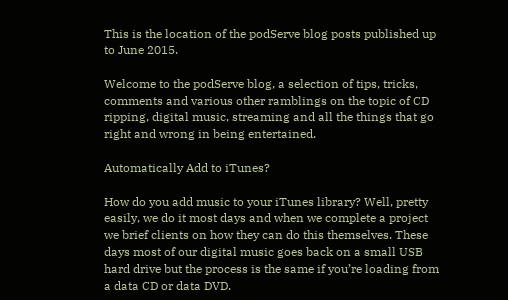This is the location of the podServe blog posts published up to June 2015.

Welcome to the podServe blog, a selection of tips, tricks, comments and various other ramblings on the topic of CD ripping, digital music, streaming and all the things that go right and wrong in being entertained.

Automatically Add to iTunes?

How do you add music to your iTunes library? Well, pretty easily, we do it most days and when we complete a project we brief clients on how they can do this themselves. These days most of our digital music goes back on a small USB hard drive but the process is the same if you’re loading from a data CD or data DVD.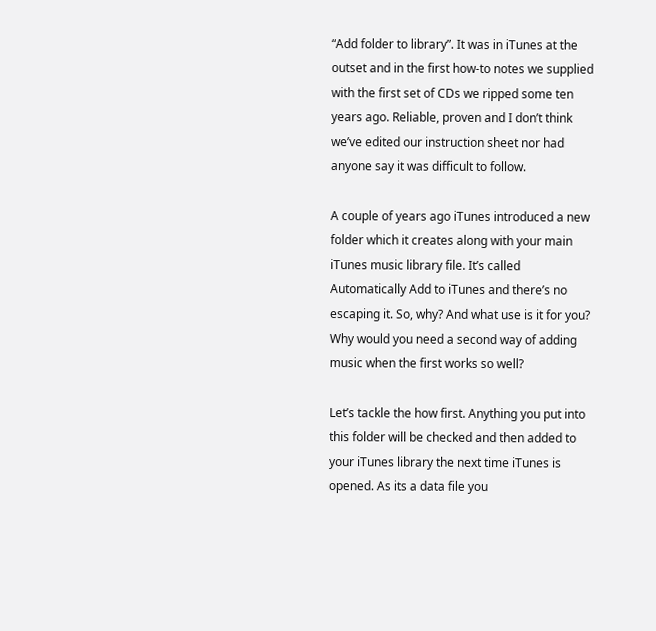“Add folder to library”. It was in iTunes at the outset and in the first how-to notes we supplied with the first set of CDs we ripped some ten years ago. Reliable, proven and I don’t think we’ve edited our instruction sheet nor had anyone say it was difficult to follow.

A couple of years ago iTunes introduced a new folder which it creates along with your main iTunes music library file. It’s called Automatically Add to iTunes and there’s no escaping it. So, why? And what use is it for you? Why would you need a second way of adding music when the first works so well?

Let’s tackle the how first. Anything you put into this folder will be checked and then added to your iTunes library the next time iTunes is opened. As its a data file you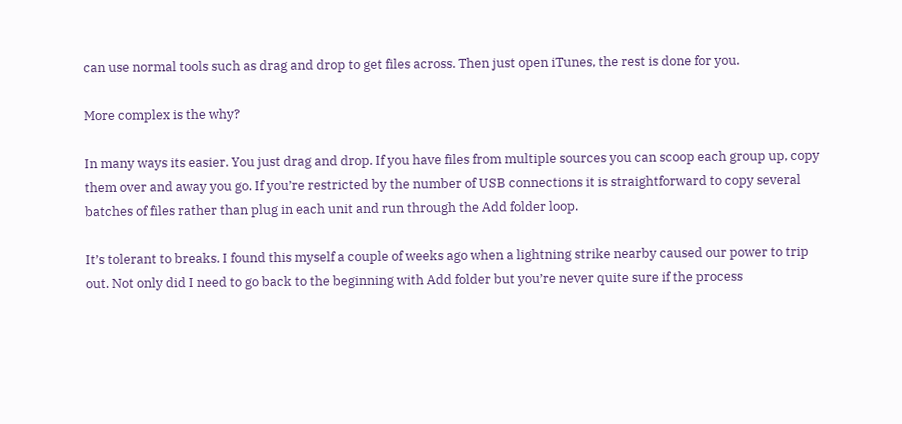can use normal tools such as drag and drop to get files across. Then just open iTunes, the rest is done for you.

More complex is the why?

In many ways its easier. You just drag and drop. If you have files from multiple sources you can scoop each group up, copy them over and away you go. If you’re restricted by the number of USB connections it is straightforward to copy several batches of files rather than plug in each unit and run through the Add folder loop.

It’s tolerant to breaks. I found this myself a couple of weeks ago when a lightning strike nearby caused our power to trip out. Not only did I need to go back to the beginning with Add folder but you’re never quite sure if the process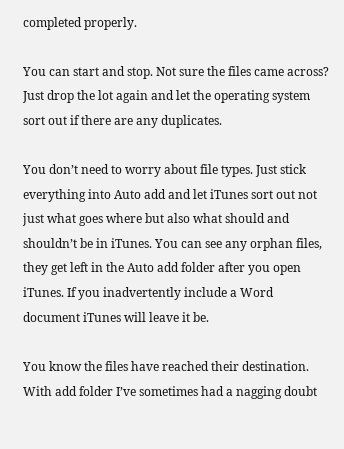completed properly.

You can start and stop. Not sure the files came across? Just drop the lot again and let the operating system sort out if there are any duplicates.

You don’t need to worry about file types. Just stick everything into Auto add and let iTunes sort out not just what goes where but also what should and shouldn’t be in iTunes. You can see any orphan files, they get left in the Auto add folder after you open iTunes. If you inadvertently include a Word document iTunes will leave it be.

You know the files have reached their destination. With add folder I’ve sometimes had a nagging doubt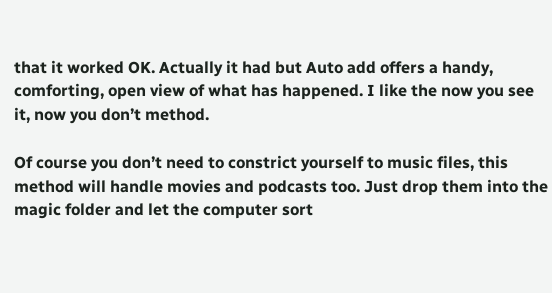that it worked OK. Actually it had but Auto add offers a handy, comforting, open view of what has happened. I like the now you see it, now you don’t method.

Of course you don’t need to constrict yourself to music files, this method will handle movies and podcasts too. Just drop them into the magic folder and let the computer sort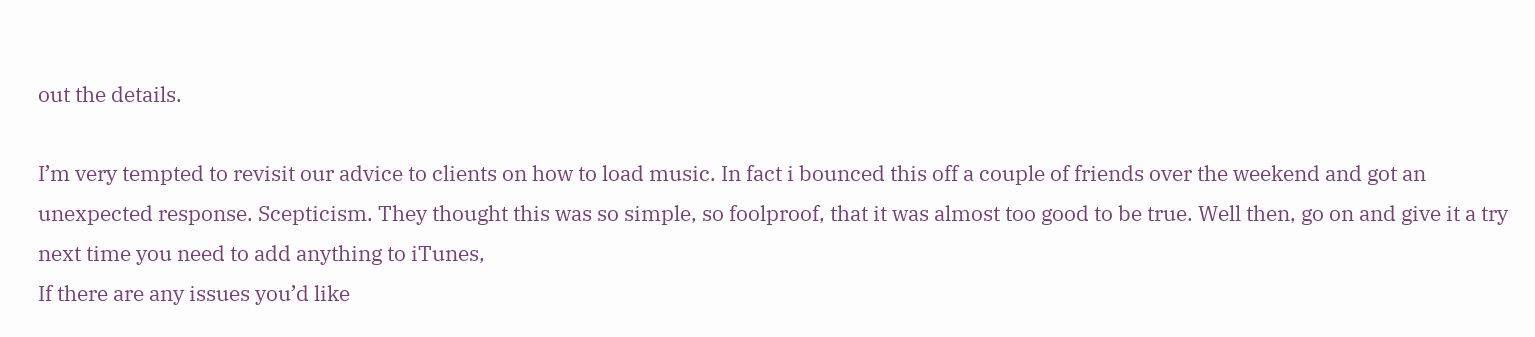out the details.

I’m very tempted to revisit our advice to clients on how to load music. In fact i bounced this off a couple of friends over the weekend and got an unexpected response. Scepticism. They thought this was so simple, so foolproof, that it was almost too good to be true. Well then, go on and give it a try next time you need to add anything to iTunes,
If there are any issues you’d like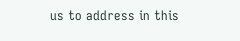us to address in this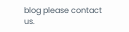blog please contact us.